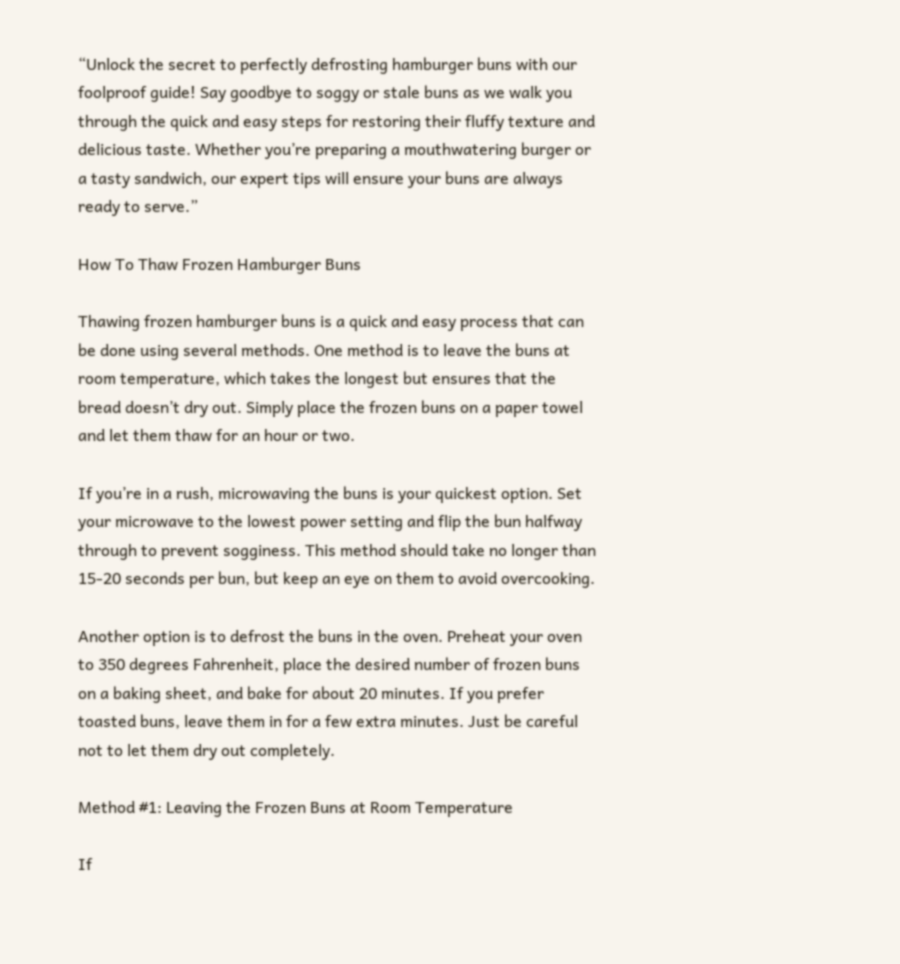“Unlock the secret to perfectly defrosting hamburger buns with our foolproof guide! Say goodbye to soggy or stale buns as we walk you through the quick and easy steps for restoring their fluffy texture and delicious taste. Whether you’re preparing a mouthwatering burger or a tasty sandwich, our expert tips will ensure your buns are always ready to serve.”

How To Thaw Frozen Hamburger Buns

Thawing frozen hamburger buns is a quick and easy process that can be done using several methods. One method is to leave the buns at room temperature, which takes the longest but ensures that the bread doesn’t dry out. Simply place the frozen buns on a paper towel and let them thaw for an hour or two.

If you’re in a rush, microwaving the buns is your quickest option. Set your microwave to the lowest power setting and flip the bun halfway through to prevent sogginess. This method should take no longer than 15-20 seconds per bun, but keep an eye on them to avoid overcooking.

Another option is to defrost the buns in the oven. Preheat your oven to 350 degrees Fahrenheit, place the desired number of frozen buns on a baking sheet, and bake for about 20 minutes. If you prefer toasted buns, leave them in for a few extra minutes. Just be careful not to let them dry out completely.

Method #1: Leaving the Frozen Buns at Room Temperature

If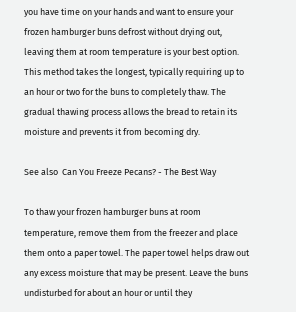you have time on your hands and want to ensure your frozen hamburger buns defrost without drying out, leaving them at room temperature is your best option. This method takes the longest, typically requiring up to an hour or two for the buns to completely thaw. The gradual thawing process allows the bread to retain its moisture and prevents it from becoming dry.

See also  Can You Freeze Pecans? - The Best Way

To thaw your frozen hamburger buns at room temperature, remove them from the freezer and place them onto a paper towel. The paper towel helps draw out any excess moisture that may be present. Leave the buns undisturbed for about an hour or until they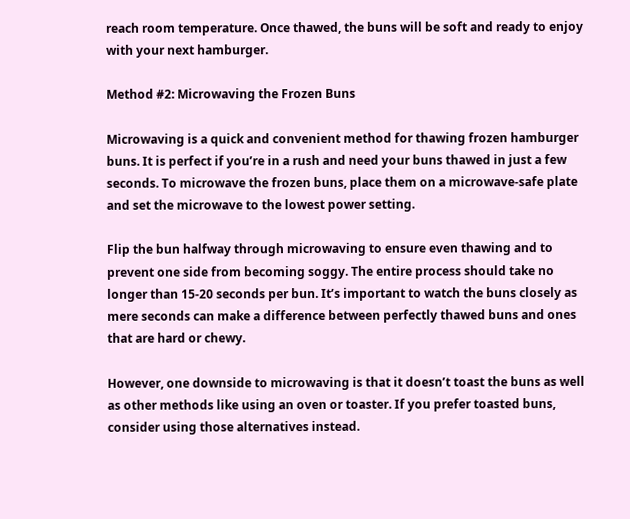reach room temperature. Once thawed, the buns will be soft and ready to enjoy with your next hamburger.

Method #2: Microwaving the Frozen Buns

Microwaving is a quick and convenient method for thawing frozen hamburger buns. It is perfect if you’re in a rush and need your buns thawed in just a few seconds. To microwave the frozen buns, place them on a microwave-safe plate and set the microwave to the lowest power setting.

Flip the bun halfway through microwaving to ensure even thawing and to prevent one side from becoming soggy. The entire process should take no longer than 15-20 seconds per bun. It’s important to watch the buns closely as mere seconds can make a difference between perfectly thawed buns and ones that are hard or chewy.

However, one downside to microwaving is that it doesn’t toast the buns as well as other methods like using an oven or toaster. If you prefer toasted buns, consider using those alternatives instead.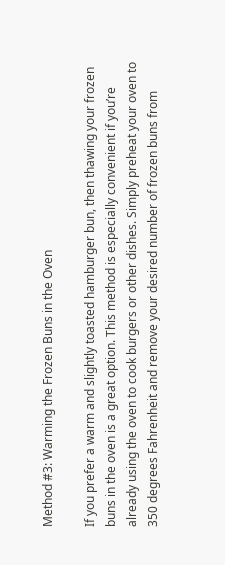Method #3: Warming the Frozen Buns in the Oven

If you prefer a warm and slightly toasted hamburger bun, then thawing your frozen buns in the oven is a great option. This method is especially convenient if you’re already using the oven to cook burgers or other dishes. Simply preheat your oven to 350 degrees Fahrenheit and remove your desired number of frozen buns from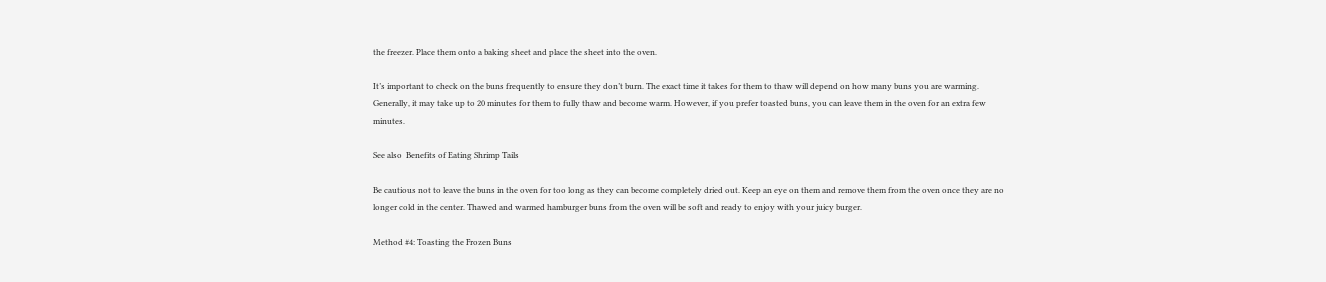the freezer. Place them onto a baking sheet and place the sheet into the oven.

It’s important to check on the buns frequently to ensure they don’t burn. The exact time it takes for them to thaw will depend on how many buns you are warming. Generally, it may take up to 20 minutes for them to fully thaw and become warm. However, if you prefer toasted buns, you can leave them in the oven for an extra few minutes.

See also  Benefits of Eating Shrimp Tails

Be cautious not to leave the buns in the oven for too long as they can become completely dried out. Keep an eye on them and remove them from the oven once they are no longer cold in the center. Thawed and warmed hamburger buns from the oven will be soft and ready to enjoy with your juicy burger.

Method #4: Toasting the Frozen Buns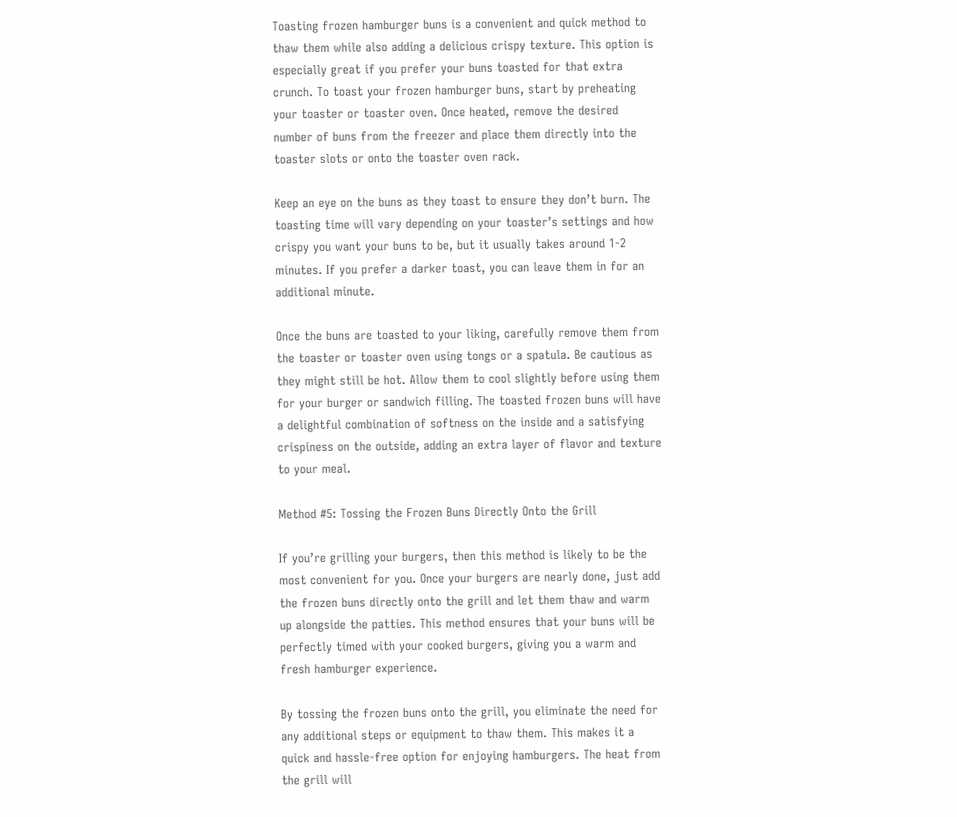Toasting frozen hamburger buns is a convenient and quick method to thaw them while also adding a delicious crispy texture. This option is especially great if you prefer your buns toasted for that extra crunch. To toast your frozen hamburger buns, start by preheating your toaster or toaster oven. Once heated, remove the desired number of buns from the freezer and place them directly into the toaster slots or onto the toaster oven rack.

Keep an eye on the buns as they toast to ensure they don’t burn. The toasting time will vary depending on your toaster’s settings and how crispy you want your buns to be, but it usually takes around 1-2 minutes. If you prefer a darker toast, you can leave them in for an additional minute.

Once the buns are toasted to your liking, carefully remove them from the toaster or toaster oven using tongs or a spatula. Be cautious as they might still be hot. Allow them to cool slightly before using them for your burger or sandwich filling. The toasted frozen buns will have a delightful combination of softness on the inside and a satisfying crispiness on the outside, adding an extra layer of flavor and texture to your meal.

Method #5: Tossing the Frozen Buns Directly Onto the Grill

If you’re grilling your burgers, then this method is likely to be the most convenient for you. Once your burgers are nearly done, just add the frozen buns directly onto the grill and let them thaw and warm up alongside the patties. This method ensures that your buns will be perfectly timed with your cooked burgers, giving you a warm and fresh hamburger experience.

By tossing the frozen buns onto the grill, you eliminate the need for any additional steps or equipment to thaw them. This makes it a quick and hassle-free option for enjoying hamburgers. The heat from the grill will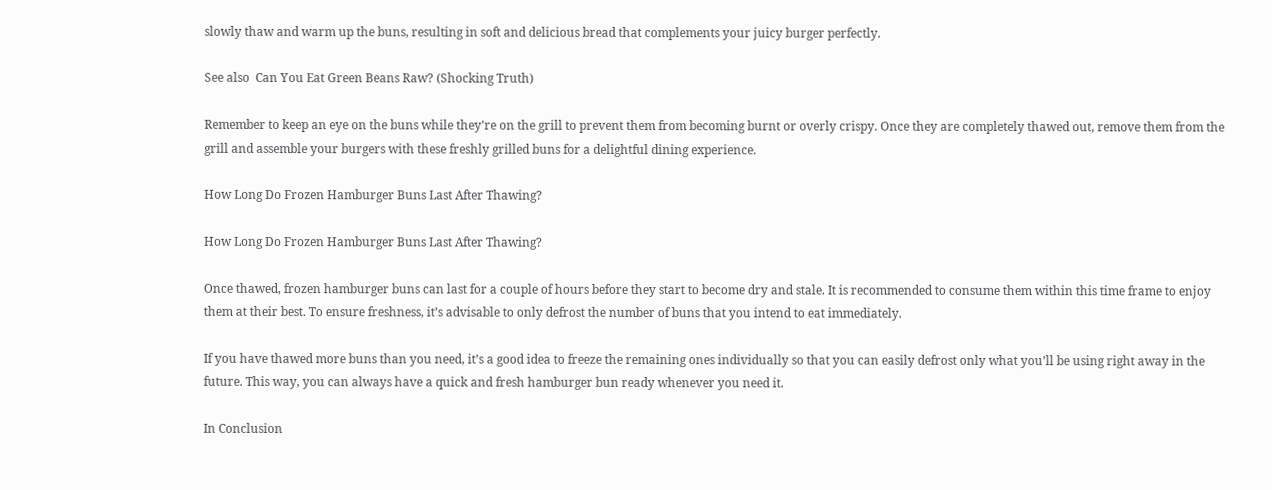slowly thaw and warm up the buns, resulting in soft and delicious bread that complements your juicy burger perfectly.

See also  Can You Eat Green Beans Raw? (Shocking Truth)

Remember to keep an eye on the buns while they’re on the grill to prevent them from becoming burnt or overly crispy. Once they are completely thawed out, remove them from the grill and assemble your burgers with these freshly grilled buns for a delightful dining experience.

How Long Do Frozen Hamburger Buns Last After Thawing?

How Long Do Frozen Hamburger Buns Last After Thawing?

Once thawed, frozen hamburger buns can last for a couple of hours before they start to become dry and stale. It is recommended to consume them within this time frame to enjoy them at their best. To ensure freshness, it’s advisable to only defrost the number of buns that you intend to eat immediately.

If you have thawed more buns than you need, it’s a good idea to freeze the remaining ones individually so that you can easily defrost only what you’ll be using right away in the future. This way, you can always have a quick and fresh hamburger bun ready whenever you need it.

In Conclusion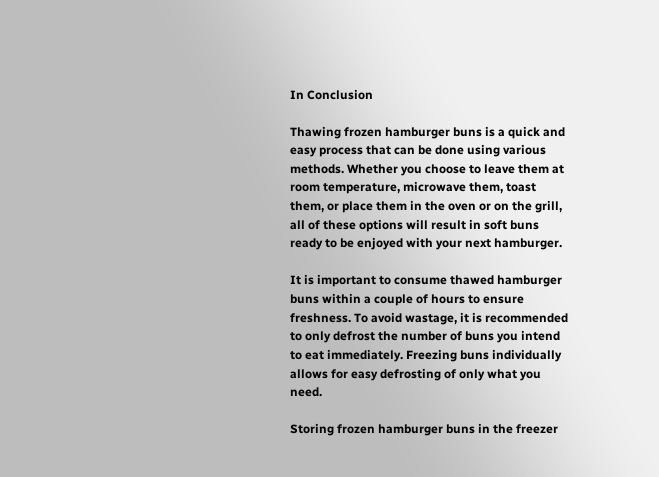In Conclusion

Thawing frozen hamburger buns is a quick and easy process that can be done using various methods. Whether you choose to leave them at room temperature, microwave them, toast them, or place them in the oven or on the grill, all of these options will result in soft buns ready to be enjoyed with your next hamburger.

It is important to consume thawed hamburger buns within a couple of hours to ensure freshness. To avoid wastage, it is recommended to only defrost the number of buns you intend to eat immediately. Freezing buns individually allows for easy defrosting of only what you need.

Storing frozen hamburger buns in the freezer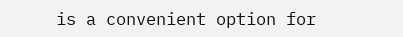is a convenient option for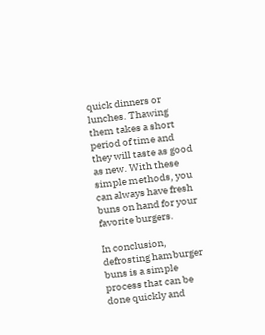quick dinners or lunches. Thawing them takes a short period of time and they will taste as good as new. With these simple methods, you can always have fresh buns on hand for your favorite burgers.

In conclusion, defrosting hamburger buns is a simple process that can be done quickly and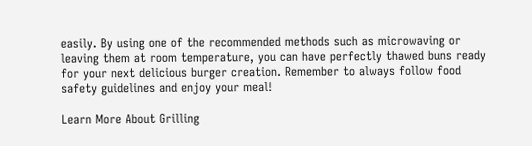easily. By using one of the recommended methods such as microwaving or leaving them at room temperature, you can have perfectly thawed buns ready for your next delicious burger creation. Remember to always follow food safety guidelines and enjoy your meal!

Learn More About Grilling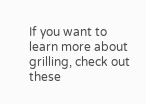If you want to learn more about grilling, check out these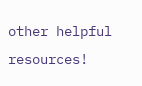other helpful resources!